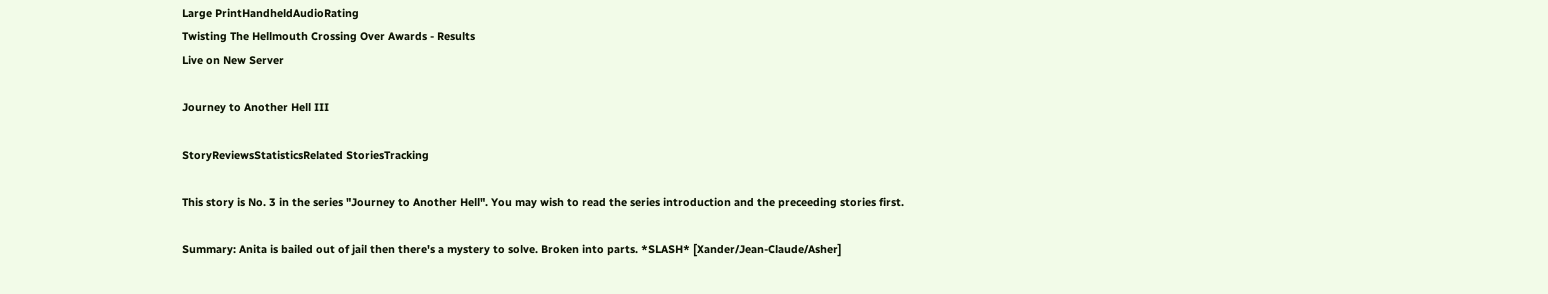Large PrintHandheldAudioRating
Twisting The Hellmouth Crossing Over Awards - Results
Live on New Server

Journey to Another Hell III

StoryReviewsStatisticsRelated StoriesTracking

This story is No. 3 in the series "Journey to Another Hell". You may wish to read the series introduction and the preceeding stories first.

Summary: Anita is bailed out of jail then there's a mystery to solve. Broken into parts. *SLASH* [Xander/Jean-Claude/Asher]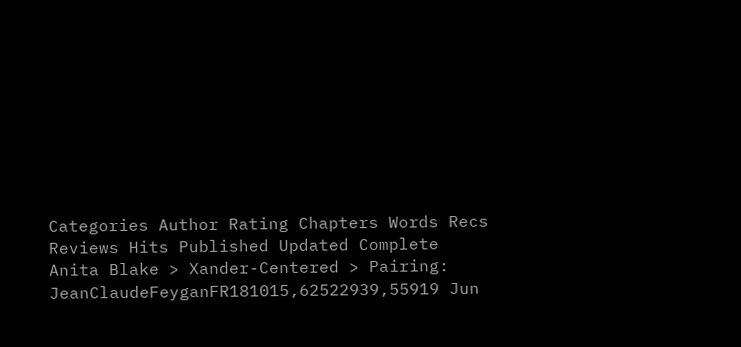Categories Author Rating Chapters Words Recs Reviews Hits Published Updated Complete
Anita Blake > Xander-Centered > Pairing: JeanClaudeFeyganFR181015,62522939,55919 Jun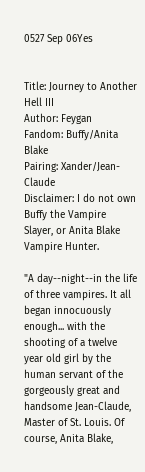0527 Sep 06Yes


Title: Journey to Another Hell III
Author: Feygan
Fandom: Buffy/Anita Blake
Pairing: Xander/Jean-Claude
Disclaimer: I do not own Buffy the Vampire Slayer, or Anita Blake Vampire Hunter.

"A day--night--in the life of three vampires. It all began innocuously enough... with the shooting of a twelve year old girl by the human servant of the gorgeously great and handsome Jean-Claude, Master of St. Louis. Of course, Anita Blake,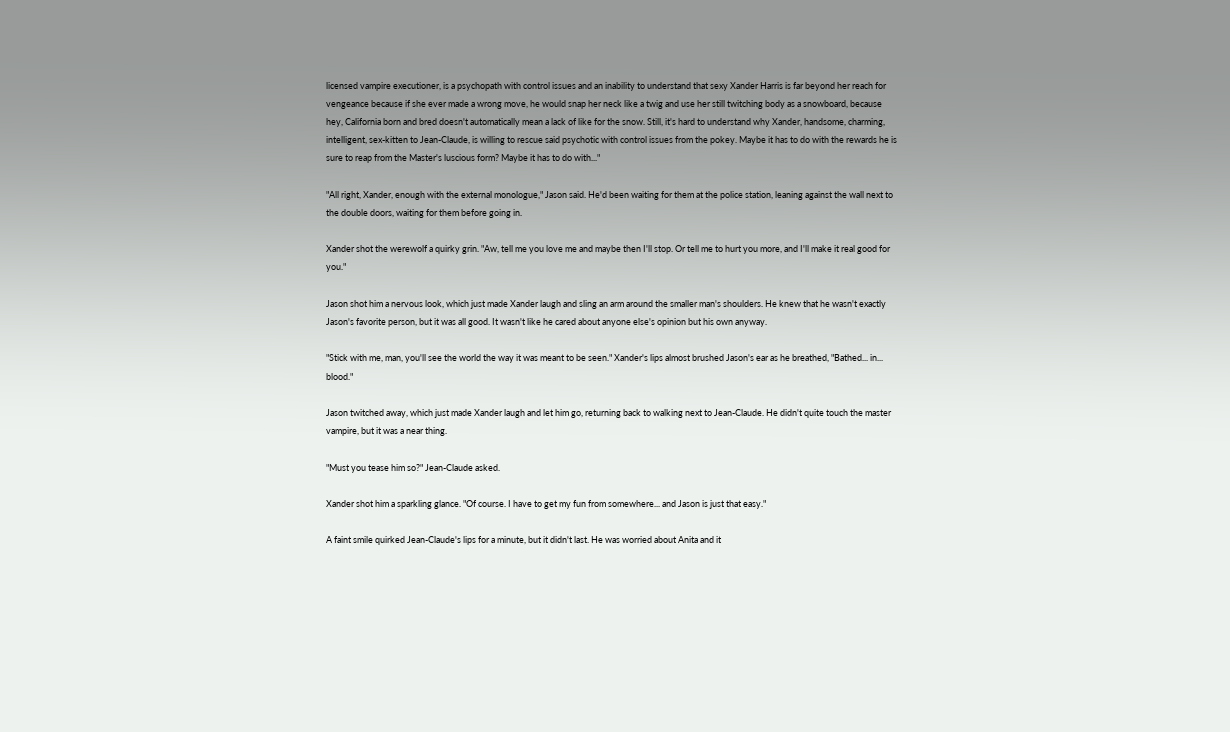licensed vampire executioner, is a psychopath with control issues and an inability to understand that sexy Xander Harris is far beyond her reach for vengeance because if she ever made a wrong move, he would snap her neck like a twig and use her still twitching body as a snowboard, because hey, California born and bred doesn't automatically mean a lack of like for the snow. Still, it's hard to understand why Xander, handsome, charming, intelligent, sex-kitten to Jean-Claude, is willing to rescue said psychotic with control issues from the pokey. Maybe it has to do with the rewards he is sure to reap from the Master's luscious form? Maybe it has to do with..."

"All right, Xander, enough with the external monologue," Jason said. He'd been waiting for them at the police station, leaning against the wall next to the double doors, waiting for them before going in.

Xander shot the werewolf a quirky grin. "Aw, tell me you love me and maybe then I'll stop. Or tell me to hurt you more, and I'll make it real good for you."

Jason shot him a nervous look, which just made Xander laugh and sling an arm around the smaller man's shoulders. He knew that he wasn't exactly Jason's favorite person, but it was all good. It wasn't like he cared about anyone else's opinion but his own anyway.

"Stick with me, man, you'll see the world the way it was meant to be seen." Xander's lips almost brushed Jason's ear as he breathed, "Bathed... in... blood."

Jason twitched away, which just made Xander laugh and let him go, returning back to walking next to Jean-Claude. He didn't quite touch the master vampire, but it was a near thing.

"Must you tease him so?" Jean-Claude asked.

Xander shot him a sparkling glance. "Of course. I have to get my fun from somewhere... and Jason is just that easy."

A faint smile quirked Jean-Claude's lips for a minute, but it didn't last. He was worried about Anita and it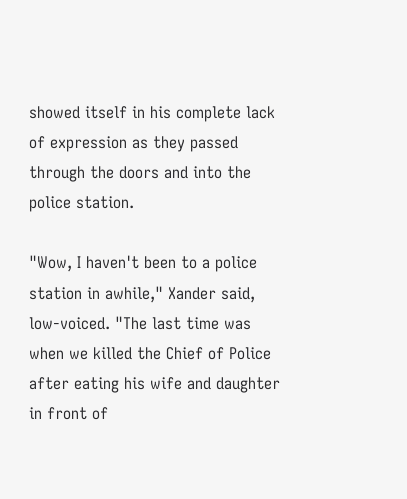showed itself in his complete lack of expression as they passed through the doors and into the police station.

"Wow, I haven't been to a police station in awhile," Xander said, low-voiced. "The last time was when we killed the Chief of Police after eating his wife and daughter in front of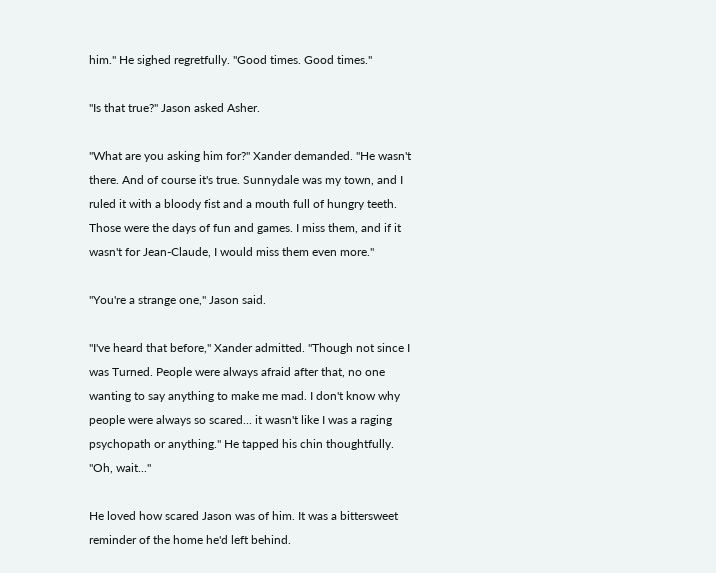him." He sighed regretfully. "Good times. Good times."

"Is that true?" Jason asked Asher.

"What are you asking him for?" Xander demanded. "He wasn't there. And of course it's true. Sunnydale was my town, and I ruled it with a bloody fist and a mouth full of hungry teeth. Those were the days of fun and games. I miss them, and if it wasn't for Jean-Claude, I would miss them even more."

"You're a strange one," Jason said.

"I've heard that before," Xander admitted. "Though not since I was Turned. People were always afraid after that, no one wanting to say anything to make me mad. I don't know why people were always so scared... it wasn't like I was a raging psychopath or anything." He tapped his chin thoughtfully. "Oh, wait..."

He loved how scared Jason was of him. It was a bittersweet reminder of the home he'd left behind.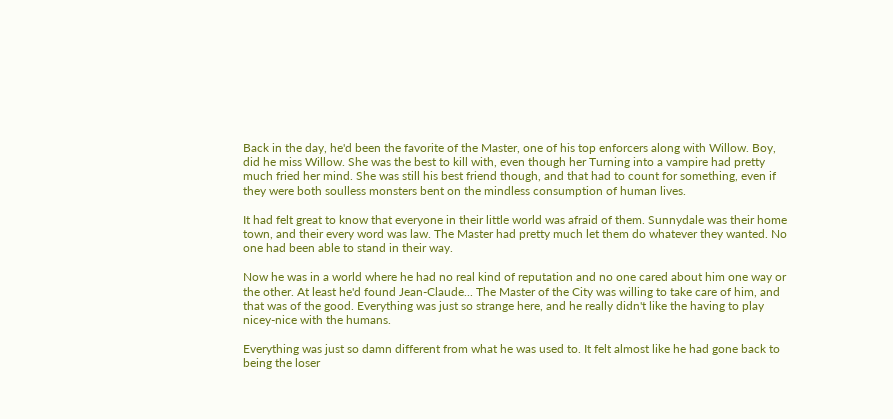Back in the day, he'd been the favorite of the Master, one of his top enforcers along with Willow. Boy, did he miss Willow. She was the best to kill with, even though her Turning into a vampire had pretty much fried her mind. She was still his best friend though, and that had to count for something, even if they were both soulless monsters bent on the mindless consumption of human lives.

It had felt great to know that everyone in their little world was afraid of them. Sunnydale was their home town, and their every word was law. The Master had pretty much let them do whatever they wanted. No one had been able to stand in their way.

Now he was in a world where he had no real kind of reputation and no one cared about him one way or the other. At least he'd found Jean-Claude... The Master of the City was willing to take care of him, and that was of the good. Everything was just so strange here, and he really didn't like the having to play nicey-nice with the humans.

Everything was just so damn different from what he was used to. It felt almost like he had gone back to being the loser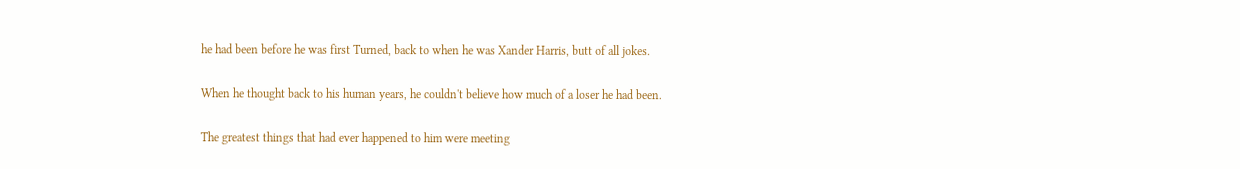he had been before he was first Turned, back to when he was Xander Harris, butt of all jokes.

When he thought back to his human years, he couldn't believe how much of a loser he had been.

The greatest things that had ever happened to him were meeting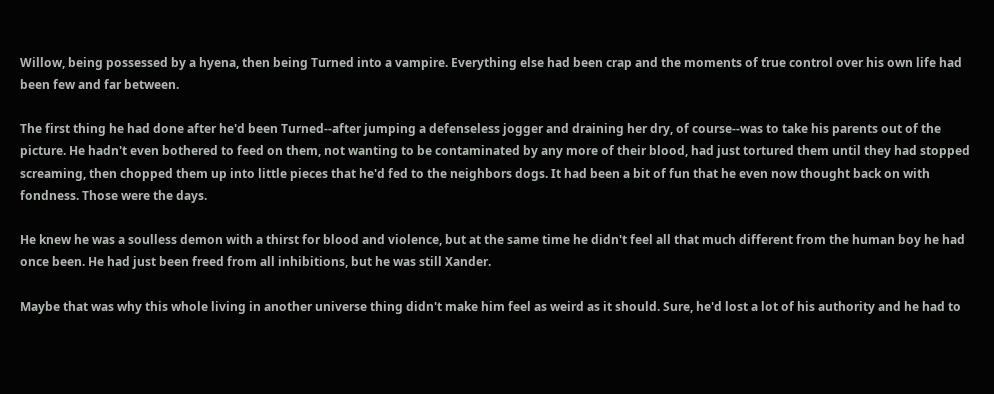Willow, being possessed by a hyena, then being Turned into a vampire. Everything else had been crap and the moments of true control over his own life had been few and far between.

The first thing he had done after he'd been Turned--after jumping a defenseless jogger and draining her dry, of course--was to take his parents out of the picture. He hadn't even bothered to feed on them, not wanting to be contaminated by any more of their blood, had just tortured them until they had stopped screaming, then chopped them up into little pieces that he'd fed to the neighbors dogs. It had been a bit of fun that he even now thought back on with fondness. Those were the days.

He knew he was a soulless demon with a thirst for blood and violence, but at the same time he didn't feel all that much different from the human boy he had once been. He had just been freed from all inhibitions, but he was still Xander.

Maybe that was why this whole living in another universe thing didn't make him feel as weird as it should. Sure, he'd lost a lot of his authority and he had to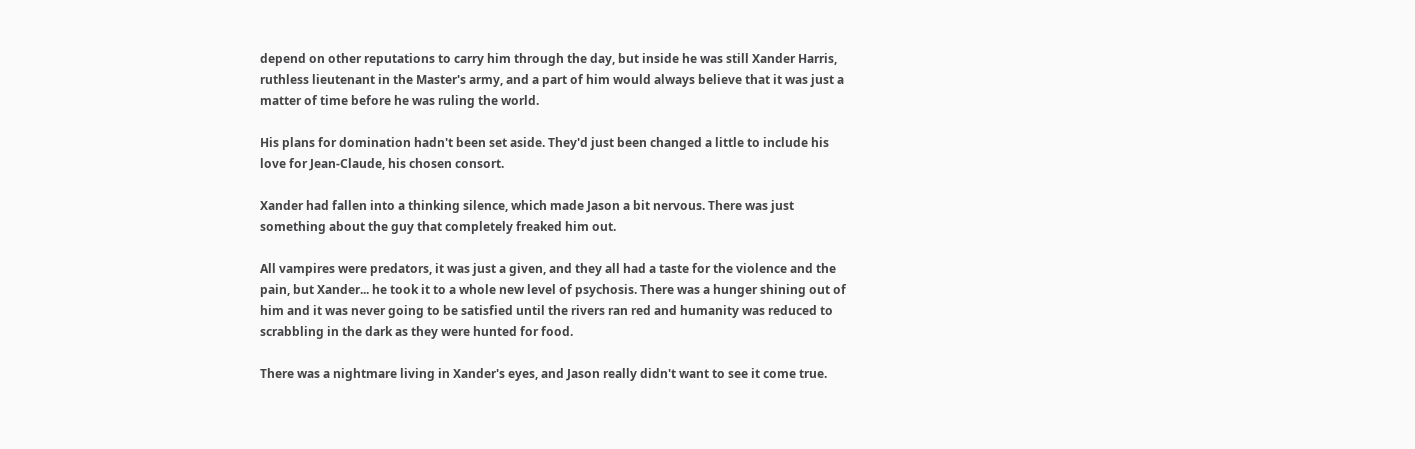depend on other reputations to carry him through the day, but inside he was still Xander Harris, ruthless lieutenant in the Master's army, and a part of him would always believe that it was just a matter of time before he was ruling the world.

His plans for domination hadn't been set aside. They'd just been changed a little to include his love for Jean-Claude, his chosen consort.

Xander had fallen into a thinking silence, which made Jason a bit nervous. There was just something about the guy that completely freaked him out.

All vampires were predators, it was just a given, and they all had a taste for the violence and the pain, but Xander... he took it to a whole new level of psychosis. There was a hunger shining out of him and it was never going to be satisfied until the rivers ran red and humanity was reduced to scrabbling in the dark as they were hunted for food.

There was a nightmare living in Xander's eyes, and Jason really didn't want to see it come true.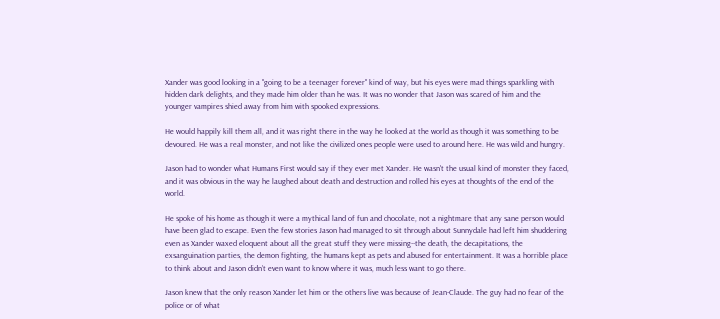Xander was good looking in a "going to be a teenager forever" kind of way, but his eyes were mad things sparkling with hidden dark delights, and they made him older than he was. It was no wonder that Jason was scared of him and the younger vampires shied away from him with spooked expressions.

He would happily kill them all, and it was right there in the way he looked at the world as though it was something to be devoured. He was a real monster, and not like the civilized ones people were used to around here. He was wild and hungry.

Jason had to wonder what Humans First would say if they ever met Xander. He wasn't the usual kind of monster they faced, and it was obvious in the way he laughed about death and destruction and rolled his eyes at thoughts of the end of the world.

He spoke of his home as though it were a mythical land of fun and chocolate, not a nightmare that any sane person would have been glad to escape. Even the few stories Jason had managed to sit through about Sunnydale had left him shuddering even as Xander waxed eloquent about all the great stuff they were missing--the death, the decapitations, the exsanguination parties, the demon fighting, the humans kept as pets and abused for entertainment. It was a horrible place to think about and Jason didn’t even want to know where it was, much less want to go there.

Jason knew that the only reason Xander let him or the others live was because of Jean-Claude. The guy had no fear of the police or of what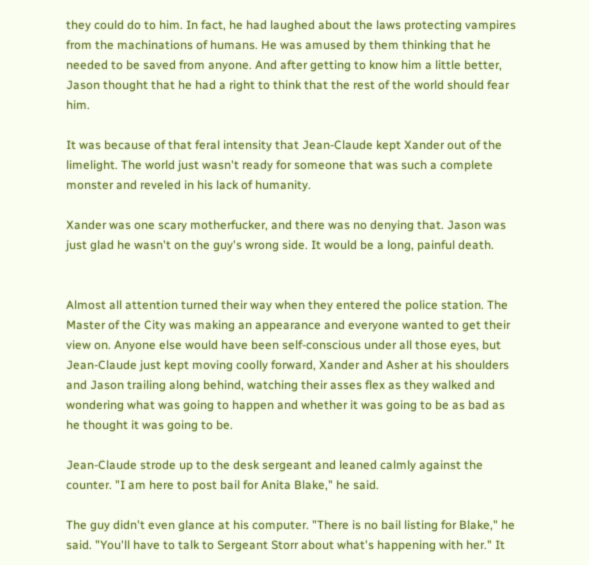they could do to him. In fact, he had laughed about the laws protecting vampires from the machinations of humans. He was amused by them thinking that he needed to be saved from anyone. And after getting to know him a little better, Jason thought that he had a right to think that the rest of the world should fear him.

It was because of that feral intensity that Jean-Claude kept Xander out of the limelight. The world just wasn't ready for someone that was such a complete monster and reveled in his lack of humanity.

Xander was one scary motherfucker, and there was no denying that. Jason was just glad he wasn't on the guy's wrong side. It would be a long, painful death.


Almost all attention turned their way when they entered the police station. The Master of the City was making an appearance and everyone wanted to get their view on. Anyone else would have been self-conscious under all those eyes, but Jean-Claude just kept moving coolly forward, Xander and Asher at his shoulders and Jason trailing along behind, watching their asses flex as they walked and wondering what was going to happen and whether it was going to be as bad as he thought it was going to be.

Jean-Claude strode up to the desk sergeant and leaned calmly against the counter. "I am here to post bail for Anita Blake," he said.

The guy didn't even glance at his computer. "There is no bail listing for Blake," he said. "You'll have to talk to Sergeant Storr about what's happening with her." It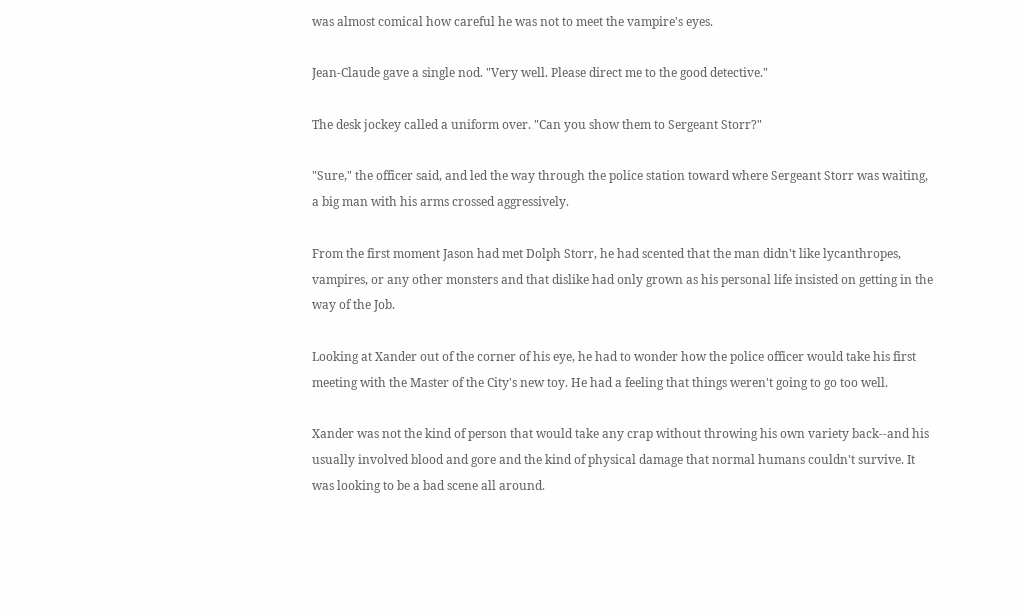was almost comical how careful he was not to meet the vampire's eyes.

Jean-Claude gave a single nod. "Very well. Please direct me to the good detective."

The desk jockey called a uniform over. "Can you show them to Sergeant Storr?"

"Sure," the officer said, and led the way through the police station toward where Sergeant Storr was waiting, a big man with his arms crossed aggressively.

From the first moment Jason had met Dolph Storr, he had scented that the man didn't like lycanthropes, vampires, or any other monsters and that dislike had only grown as his personal life insisted on getting in the way of the Job.

Looking at Xander out of the corner of his eye, he had to wonder how the police officer would take his first meeting with the Master of the City's new toy. He had a feeling that things weren't going to go too well.

Xander was not the kind of person that would take any crap without throwing his own variety back--and his usually involved blood and gore and the kind of physical damage that normal humans couldn't survive. It was looking to be a bad scene all around.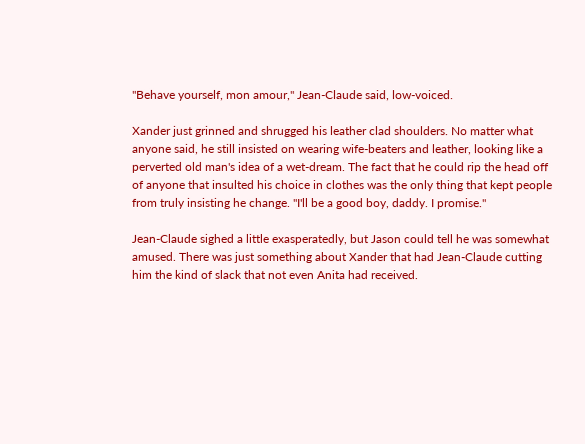"Behave yourself, mon amour," Jean-Claude said, low-voiced.

Xander just grinned and shrugged his leather clad shoulders. No matter what anyone said, he still insisted on wearing wife-beaters and leather, looking like a perverted old man's idea of a wet-dream. The fact that he could rip the head off of anyone that insulted his choice in clothes was the only thing that kept people from truly insisting he change. "I'll be a good boy, daddy. I promise."

Jean-Claude sighed a little exasperatedly, but Jason could tell he was somewhat amused. There was just something about Xander that had Jean-Claude cutting him the kind of slack that not even Anita had received.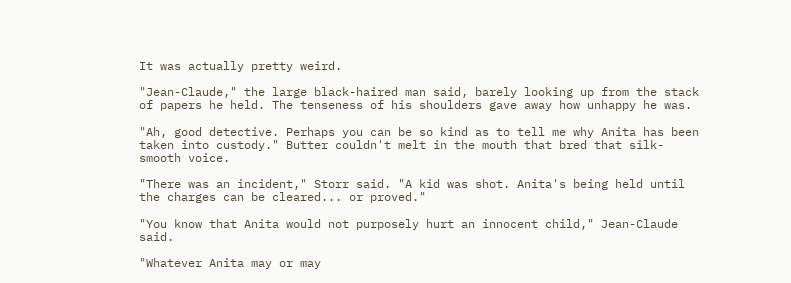It was actually pretty weird.

"Jean-Claude," the large black-haired man said, barely looking up from the stack of papers he held. The tenseness of his shoulders gave away how unhappy he was.

"Ah, good detective. Perhaps you can be so kind as to tell me why Anita has been taken into custody." Butter couldn't melt in the mouth that bred that silk-smooth voice.

"There was an incident," Storr said. "A kid was shot. Anita's being held until the charges can be cleared... or proved."

"You know that Anita would not purposely hurt an innocent child," Jean-Claude said.

"Whatever Anita may or may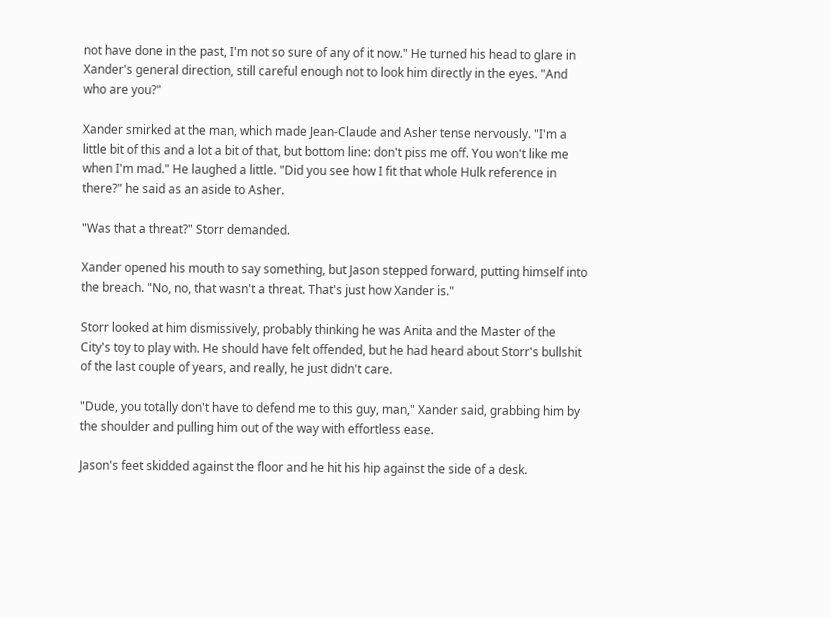not have done in the past, I'm not so sure of any of it now." He turned his head to glare in Xander's general direction, still careful enough not to look him directly in the eyes. "And who are you?"

Xander smirked at the man, which made Jean-Claude and Asher tense nervously. "I'm a little bit of this and a lot a bit of that, but bottom line: don't piss me off. You won't like me when I'm mad." He laughed a little. "Did you see how I fit that whole Hulk reference in there?" he said as an aside to Asher.

"Was that a threat?" Storr demanded.

Xander opened his mouth to say something, but Jason stepped forward, putting himself into the breach. "No, no, that wasn't a threat. That's just how Xander is."

Storr looked at him dismissively, probably thinking he was Anita and the Master of the City's toy to play with. He should have felt offended, but he had heard about Storr's bullshit of the last couple of years, and really, he just didn't care.

"Dude, you totally don't have to defend me to this guy, man," Xander said, grabbing him by the shoulder and pulling him out of the way with effortless ease.

Jason's feet skidded against the floor and he hit his hip against the side of a desk.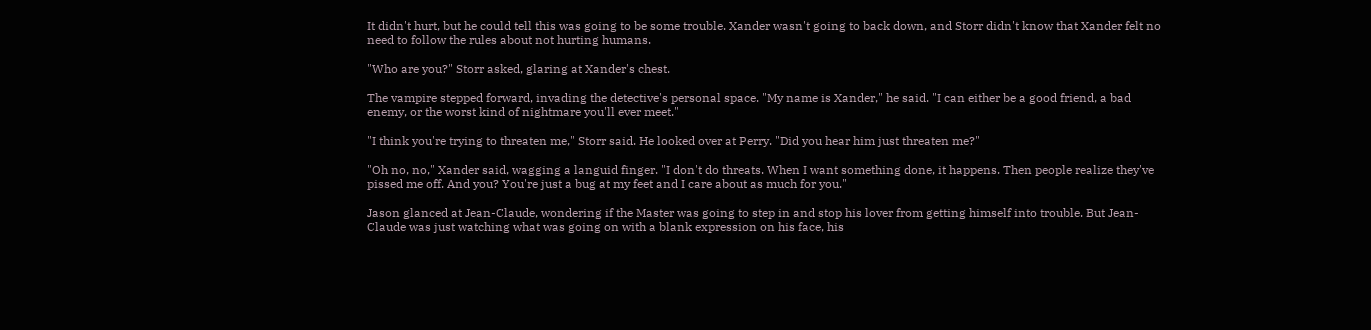It didn't hurt, but he could tell this was going to be some trouble. Xander wasn't going to back down, and Storr didn't know that Xander felt no need to follow the rules about not hurting humans.

"Who are you?" Storr asked, glaring at Xander's chest.

The vampire stepped forward, invading the detective's personal space. "My name is Xander," he said. "I can either be a good friend, a bad enemy, or the worst kind of nightmare you'll ever meet."

"I think you're trying to threaten me," Storr said. He looked over at Perry. "Did you hear him just threaten me?"

"Oh no, no," Xander said, wagging a languid finger. "I don't do threats. When I want something done, it happens. Then people realize they've pissed me off. And you? You're just a bug at my feet and I care about as much for you."

Jason glanced at Jean-Claude, wondering if the Master was going to step in and stop his lover from getting himself into trouble. But Jean-Claude was just watching what was going on with a blank expression on his face, his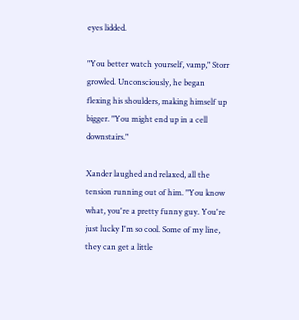eyes lidded.

"You better watch yourself, vamp," Storr growled. Unconsciously, he began flexing his shoulders, making himself up bigger. "You might end up in a cell downstairs."

Xander laughed and relaxed, all the tension running out of him. "You know what, you're a pretty funny guy. You're just lucky I'm so cool. Some of my line, they can get a little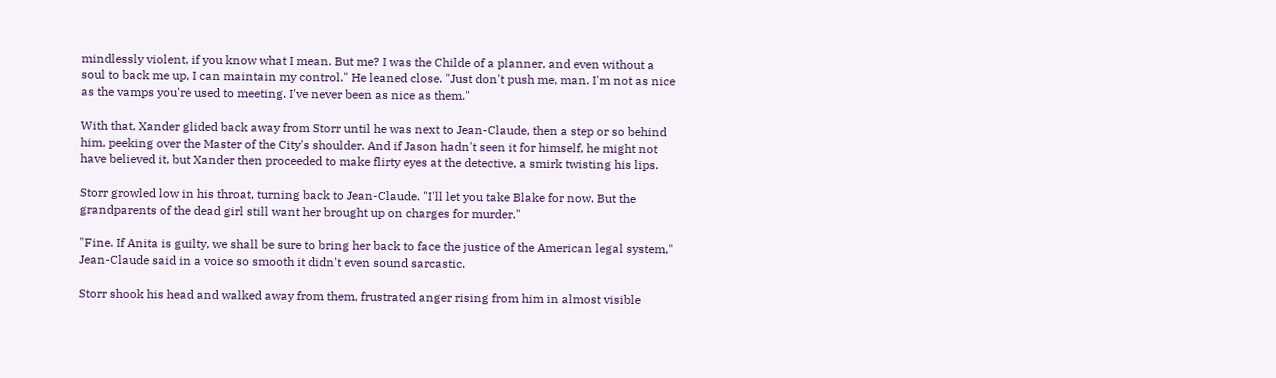mindlessly violent, if you know what I mean. But me? I was the Childe of a planner, and even without a soul to back me up, I can maintain my control." He leaned close. "Just don't push me, man. I'm not as nice as the vamps you're used to meeting. I've never been as nice as them."

With that, Xander glided back away from Storr until he was next to Jean-Claude, then a step or so behind him, peeking over the Master of the City's shoulder. And if Jason hadn't seen it for himself, he might not have believed it, but Xander then proceeded to make flirty eyes at the detective, a smirk twisting his lips.

Storr growled low in his throat, turning back to Jean-Claude. "I'll let you take Blake for now. But the grandparents of the dead girl still want her brought up on charges for murder."

"Fine. If Anita is guilty, we shall be sure to bring her back to face the justice of the American legal system," Jean-Claude said in a voice so smooth it didn't even sound sarcastic.

Storr shook his head and walked away from them, frustrated anger rising from him in almost visible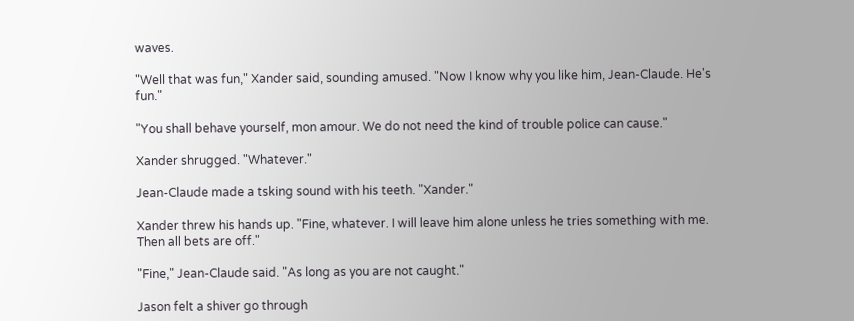waves.

"Well that was fun," Xander said, sounding amused. "Now I know why you like him, Jean-Claude. He's fun."

"You shall behave yourself, mon amour. We do not need the kind of trouble police can cause."

Xander shrugged. "Whatever."

Jean-Claude made a tsking sound with his teeth. "Xander."

Xander threw his hands up. "Fine, whatever. I will leave him alone unless he tries something with me. Then all bets are off."

"Fine," Jean-Claude said. "As long as you are not caught."

Jason felt a shiver go through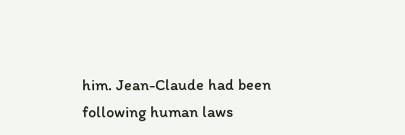him. Jean-Claude had been following human laws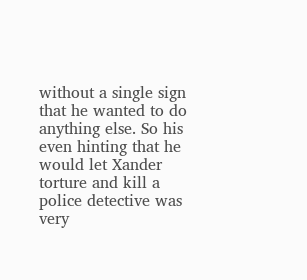without a single sign that he wanted to do anything else. So his even hinting that he would let Xander torture and kill a police detective was very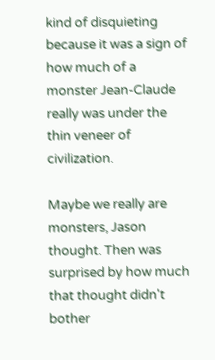kind of disquieting because it was a sign of how much of a monster Jean-Claude really was under the thin veneer of civilization.

Maybe we really are monsters, Jason thought. Then was surprised by how much that thought didn't bother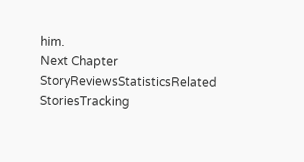him.
Next Chapter
StoryReviewsStatisticsRelated StoriesTracking